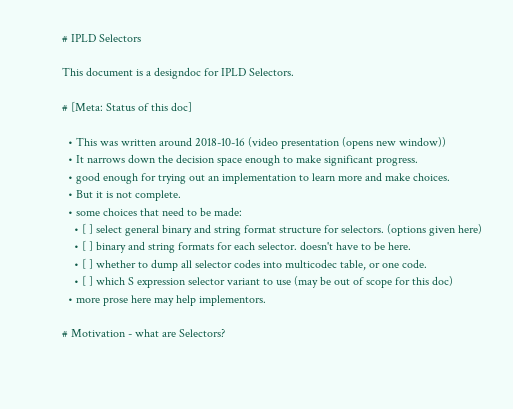# IPLD Selectors

This document is a designdoc for IPLD Selectors.

# [Meta: Status of this doc]

  • This was written around 2018-10-16 (video presentation (opens new window))
  • It narrows down the decision space enough to make significant progress.
  • good enough for trying out an implementation to learn more and make choices.
  • But it is not complete.
  • some choices that need to be made:
    • [ ] select general binary and string format structure for selectors. (options given here)
    • [ ] binary and string formats for each selector. doesn't have to be here.
    • [ ] whether to dump all selector codes into multicodec table, or one code.
    • [ ] which S expression selector variant to use (may be out of scope for this doc)
  • more prose here may help implementors.

# Motivation - what are Selectors?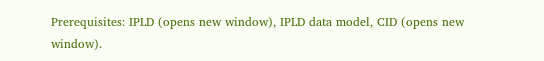Prerequisites: IPLD (opens new window), IPLD data model, CID (opens new window).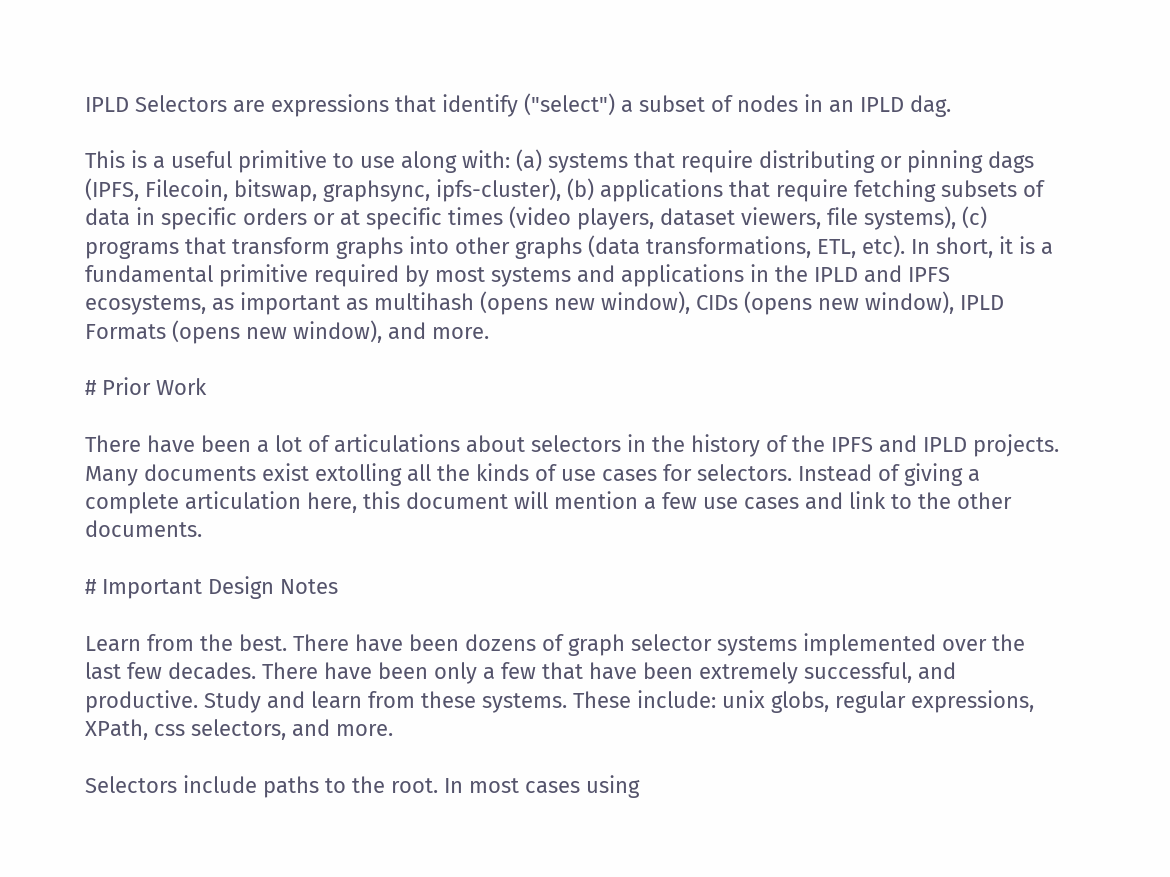IPLD Selectors are expressions that identify ("select") a subset of nodes in an IPLD dag.

This is a useful primitive to use along with: (a) systems that require distributing or pinning dags (IPFS, Filecoin, bitswap, graphsync, ipfs-cluster), (b) applications that require fetching subsets of data in specific orders or at specific times (video players, dataset viewers, file systems), (c) programs that transform graphs into other graphs (data transformations, ETL, etc). In short, it is a fundamental primitive required by most systems and applications in the IPLD and IPFS ecosystems, as important as multihash (opens new window), CIDs (opens new window), IPLD Formats (opens new window), and more.

# Prior Work

There have been a lot of articulations about selectors in the history of the IPFS and IPLD projects. Many documents exist extolling all the kinds of use cases for selectors. Instead of giving a complete articulation here, this document will mention a few use cases and link to the other documents.

# Important Design Notes

Learn from the best. There have been dozens of graph selector systems implemented over the last few decades. There have been only a few that have been extremely successful, and productive. Study and learn from these systems. These include: unix globs, regular expressions, XPath, css selectors, and more.

Selectors include paths to the root. In most cases using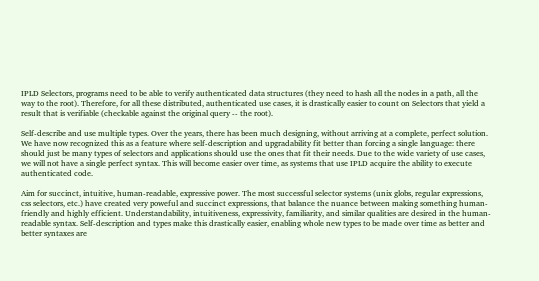IPLD Selectors, programs need to be able to verify authenticated data structures (they need to hash all the nodes in a path, all the way to the root). Therefore, for all these distributed, authenticated use cases, it is drastically easier to count on Selectors that yield a result that is verifiable (checkable against the original query -- the root).

Self-describe and use multiple types. Over the years, there has been much designing, without arriving at a complete, perfect solution. We have now recognized this as a feature where self-description and upgradability fit better than forcing a single language: there should just be many types of selectors and applications should use the ones that fit their needs. Due to the wide variety of use cases, we will not have a single perfect syntax. This will become easier over time, as systems that use IPLD acquire the ability to execute authenticated code.

Aim for succinct, intuitive, human-readable, expressive power. The most successful selector systems (unix globs, regular expressions, css selectors, etc.) have created very poweful and succinct expressions, that balance the nuance between making something human-friendly and highly efficient. Understandability, intuitiveness, expressivity, familiarity, and similar qualities are desired in the human-readable syntax. Self-description and types make this drastically easier, enabling whole new types to be made over time as better and better syntaxes are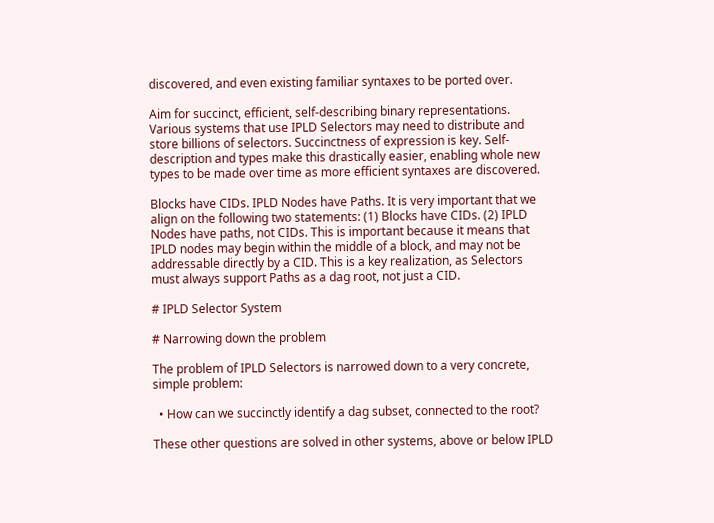discovered, and even existing familiar syntaxes to be ported over.

Aim for succinct, efficient, self-describing binary representations. Various systems that use IPLD Selectors may need to distribute and store billions of selectors. Succinctness of expression is key. Self-description and types make this drastically easier, enabling whole new types to be made over time as more efficient syntaxes are discovered.

Blocks have CIDs. IPLD Nodes have Paths. It is very important that we align on the following two statements: (1) Blocks have CIDs. (2) IPLD Nodes have paths, not CIDs. This is important because it means that IPLD nodes may begin within the middle of a block, and may not be addressable directly by a CID. This is a key realization, as Selectors must always support Paths as a dag root, not just a CID.

# IPLD Selector System

# Narrowing down the problem

The problem of IPLD Selectors is narrowed down to a very concrete, simple problem:

  • How can we succinctly identify a dag subset, connected to the root?

These other questions are solved in other systems, above or below IPLD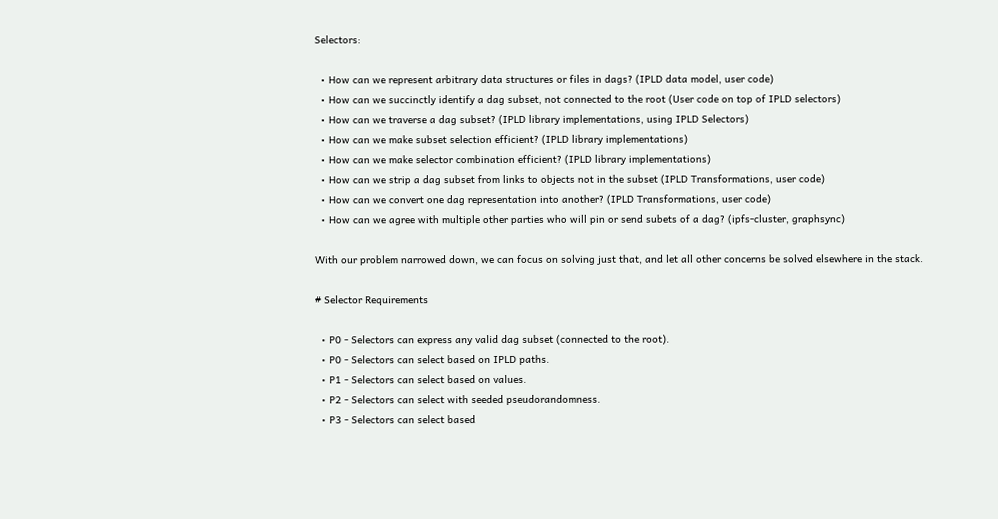Selectors:

  • How can we represent arbitrary data structures or files in dags? (IPLD data model, user code)
  • How can we succinctly identify a dag subset, not connected to the root (User code on top of IPLD selectors)
  • How can we traverse a dag subset? (IPLD library implementations, using IPLD Selectors)
  • How can we make subset selection efficient? (IPLD library implementations)
  • How can we make selector combination efficient? (IPLD library implementations)
  • How can we strip a dag subset from links to objects not in the subset (IPLD Transformations, user code)
  • How can we convert one dag representation into another? (IPLD Transformations, user code)
  • How can we agree with multiple other parties who will pin or send subets of a dag? (ipfs-cluster, graphsync)

With our problem narrowed down, we can focus on solving just that, and let all other concerns be solved elsewhere in the stack.

# Selector Requirements

  • P0 - Selectors can express any valid dag subset (connected to the root).
  • P0 - Selectors can select based on IPLD paths.
  • P1 - Selectors can select based on values.
  • P2 - Selectors can select with seeded pseudorandomness.
  • P3 - Selectors can select based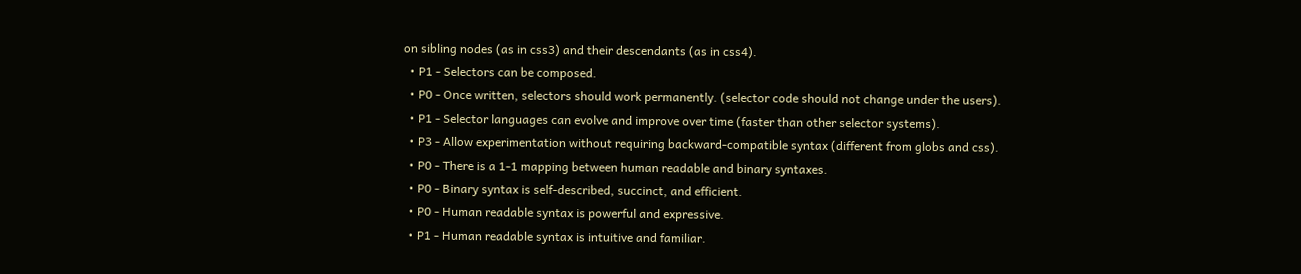on sibling nodes (as in css3) and their descendants (as in css4).
  • P1 - Selectors can be composed.
  • P0 - Once written, selectors should work permanently. (selector code should not change under the users).
  • P1 - Selector languages can evolve and improve over time (faster than other selector systems).
  • P3 - Allow experimentation without requiring backward-compatible syntax (different from globs and css).
  • P0 - There is a 1-1 mapping between human readable and binary syntaxes.
  • P0 - Binary syntax is self-described, succinct, and efficient.
  • P0 - Human readable syntax is powerful and expressive.
  • P1 - Human readable syntax is intuitive and familiar.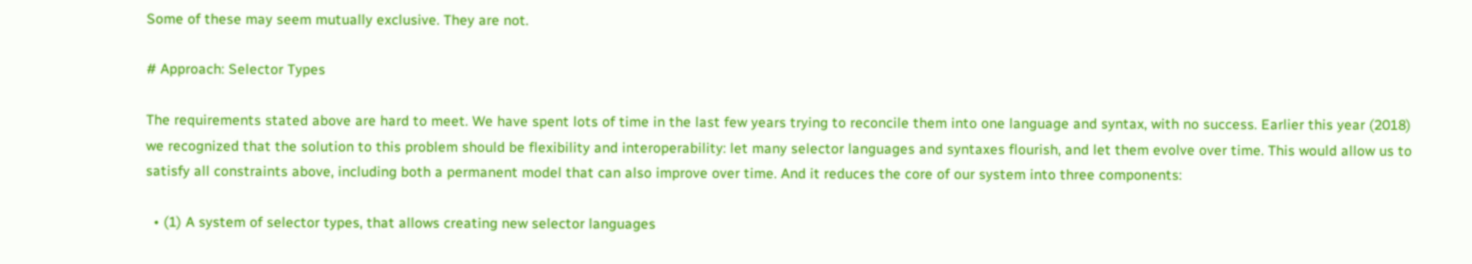Some of these may seem mutually exclusive. They are not.

# Approach: Selector Types

The requirements stated above are hard to meet. We have spent lots of time in the last few years trying to reconcile them into one language and syntax, with no success. Earlier this year (2018) we recognized that the solution to this problem should be flexibility and interoperability: let many selector languages and syntaxes flourish, and let them evolve over time. This would allow us to satisfy all constraints above, including both a permanent model that can also improve over time. And it reduces the core of our system into three components:

  • (1) A system of selector types, that allows creating new selector languages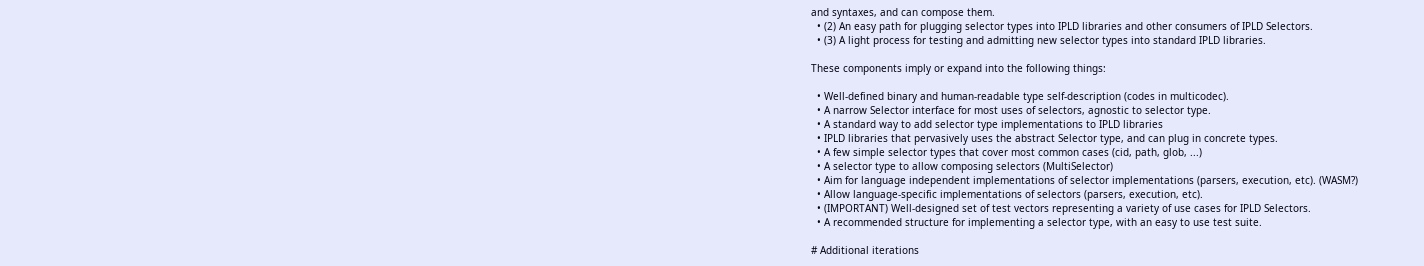and syntaxes, and can compose them.
  • (2) An easy path for plugging selector types into IPLD libraries and other consumers of IPLD Selectors.
  • (3) A light process for testing and admitting new selector types into standard IPLD libraries.

These components imply or expand into the following things:

  • Well-defined binary and human-readable type self-description (codes in multicodec).
  • A narrow Selector interface for most uses of selectors, agnostic to selector type.
  • A standard way to add selector type implementations to IPLD libraries
  • IPLD libraries that pervasively uses the abstract Selector type, and can plug in concrete types.
  • A few simple selector types that cover most common cases (cid, path, glob, ...)
  • A selector type to allow composing selectors (MultiSelector)
  • Aim for language independent implementations of selector implementations (parsers, execution, etc). (WASM?)
  • Allow language-specific implementations of selectors (parsers, execution, etc).
  • (IMPORTANT) Well-designed set of test vectors representing a variety of use cases for IPLD Selectors.
  • A recommended structure for implementing a selector type, with an easy to use test suite.

# Additional iterations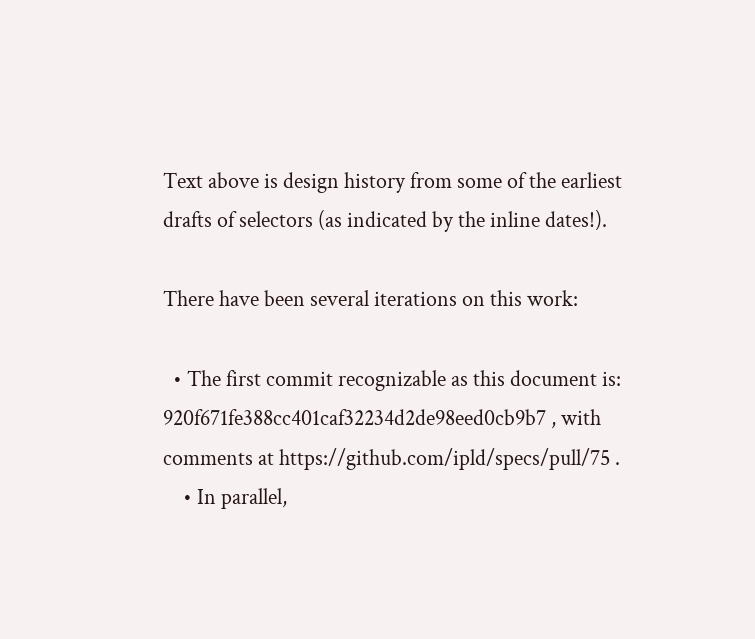Text above is design history from some of the earliest drafts of selectors (as indicated by the inline dates!).

There have been several iterations on this work:

  • The first commit recognizable as this document is: 920f671fe388cc401caf32234d2de98eed0cb9b7 , with comments at https://github.com/ipld/specs/pull/75 .
    • In parallel,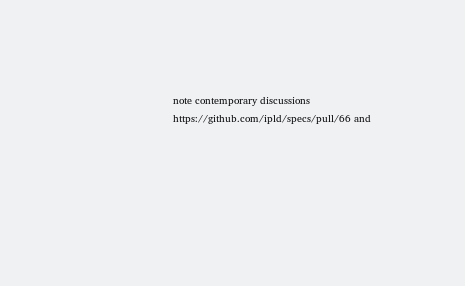note contemporary discussions https://github.com/ipld/specs/pull/66 and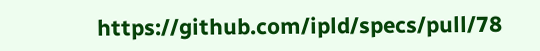https://github.com/ipld/specs/pull/78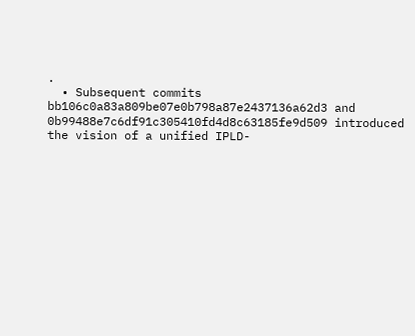.
  • Subsequent commits bb106c0a83a809be07e0b798a87e2437136a62d3 and 0b99488e7c6df91c305410fd4d8c63185fe9d509 introduced the vision of a unified IPLD-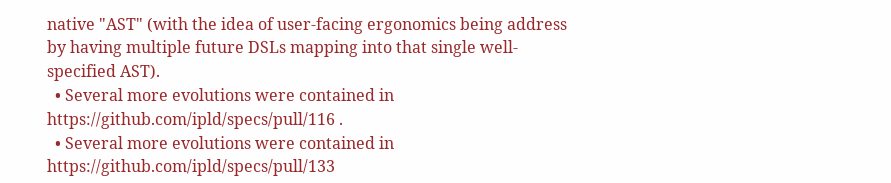native "AST" (with the idea of user-facing ergonomics being address by having multiple future DSLs mapping into that single well-specified AST).
  • Several more evolutions were contained in https://github.com/ipld/specs/pull/116 .
  • Several more evolutions were contained in https://github.com/ipld/specs/pull/133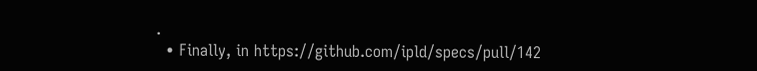.
  • Finally, in https://github.com/ipld/specs/pull/142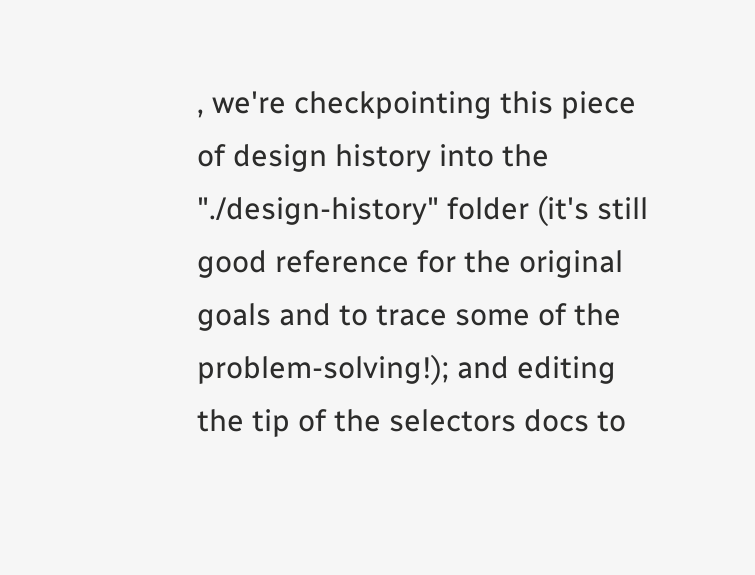, we're checkpointing this piece of design history into the "./design-history" folder (it's still good reference for the original goals and to trace some of the problem-solving!); and editing the tip of the selectors docs to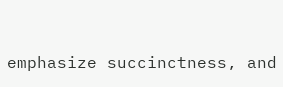emphasize succinctness, and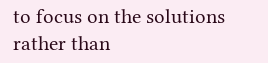to focus on the solutions rather than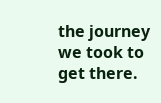the journey we took to get there.